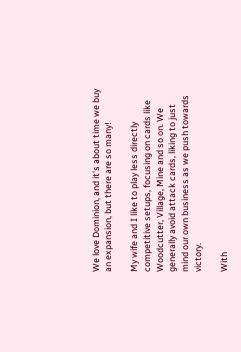We love Dominion, and it's about time we buy an expansion, but there are so many!

My wife and I like to play less directly competitive setups, focusing on cards like Woodcutter, Village, Mine and so on. We generally avoid attack cards, liking to just mind our own business as we push towards victory.

With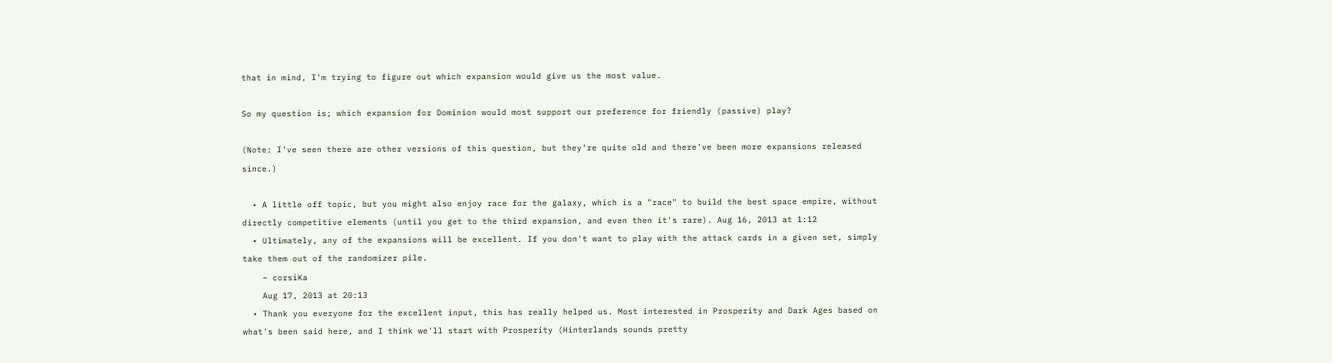that in mind, I'm trying to figure out which expansion would give us the most value.

So my question is; which expansion for Dominion would most support our preference for friendly (passive) play?

(Note: I've seen there are other versions of this question, but they're quite old and there've been more expansions released since.)

  • A little off topic, but you might also enjoy race for the galaxy, which is a "race" to build the best space empire, without directly competitive elements (until you get to the third expansion, and even then it's rare). Aug 16, 2013 at 1:12
  • Ultimately, any of the expansions will be excellent. If you don't want to play with the attack cards in a given set, simply take them out of the randomizer pile.
    – corsiKa
    Aug 17, 2013 at 20:13
  • Thank you everyone for the excellent input, this has really helped us. Most interested in Prosperity and Dark Ages based on what's been said here, and I think we'll start with Prosperity (Hinterlands sounds pretty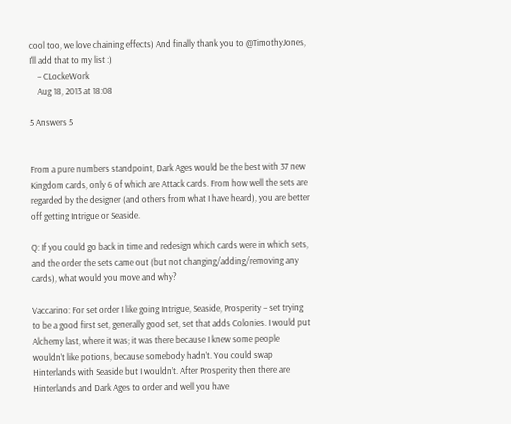cool too, we love chaining effects) And finally thank you to @TimothyJones, I'll add that to my list :)
    – CLockeWork
    Aug 18, 2013 at 18:08

5 Answers 5


From a pure numbers standpoint, Dark Ages would be the best with 37 new Kingdom cards, only 6 of which are Attack cards. From how well the sets are regarded by the designer (and others from what I have heard), you are better off getting Intrigue or Seaside.

Q: If you could go back in time and redesign which cards were in which sets, and the order the sets came out (but not changing/adding/removing any cards), what would you move and why?

Vaccarino: For set order I like going Intrigue, Seaside, Prosperity – set trying to be a good first set, generally good set, set that adds Colonies. I would put Alchemy last, where it was; it was there because I knew some people wouldn’t like potions, because somebody hadn’t. You could swap Hinterlands with Seaside but I wouldn’t. After Prosperity then there are Hinterlands and Dark Ages to order and well you have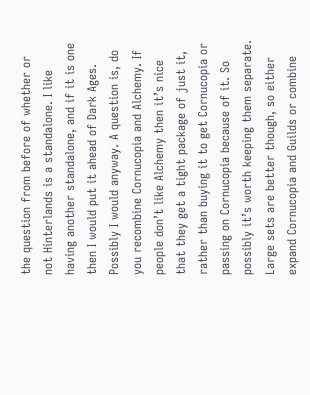the question from before of whether or not Hinterlands is a standalone. I like having another standalone, and if it is one then I would put it ahead of Dark Ages. Possibly I would anyway. A question is, do you recombine Cornucopia and Alchemy. If people don’t like Alchemy then it’s nice that they get a tight package of just it, rather than buying it to get Cornucopia or passing on Cornucopia because of it. So possibly it’s worth keeping them separate. Large sets are better though, so either expand Cornucopia and Guilds or combine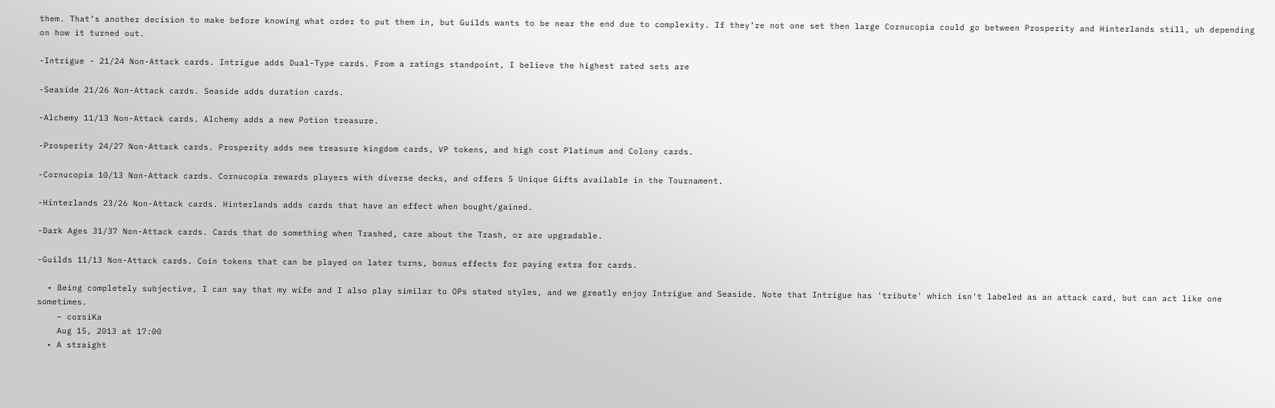them. That’s another decision to make before knowing what order to put them in, but Guilds wants to be near the end due to complexity. If they’re not one set then large Cornucopia could go between Prosperity and Hinterlands still, uh depending on how it turned out.

-Intrigue - 21/24 Non-Attack cards. Intrigue adds Dual-Type cards. From a ratings standpoint, I believe the highest rated sets are

-Seaside 21/26 Non-Attack cards. Seaside adds duration cards.

-Alchemy 11/13 Non-Attack cards. Alchemy adds a new Potion treasure.

-Prosperity 24/27 Non-Attack cards. Prosperity adds new treasure kingdom cards, VP tokens, and high cost Platinum and Colony cards.

-Cornucopia 10/13 Non-Attack cards. Cornucopia rewards players with diverse decks, and offers 5 Unique Gifts available in the Tournament.

-Hinterlands 23/26 Non-Attack cards. Hinterlands adds cards that have an effect when bought/gained.

-Dark Ages 31/37 Non-Attack cards. Cards that do something when Trashed, care about the Trash, or are upgradable.

-Guilds 11/13 Non-Attack cards. Coin tokens that can be played on later turns, bonus effects for paying extra for cards.

  • Being completely subjective, I can say that my wife and I also play similar to OPs stated styles, and we greatly enjoy Intrigue and Seaside. Note that Intrigue has 'tribute' which isn't labeled as an attack card, but can act like one sometimes.
    – corsiKa
    Aug 15, 2013 at 17:00
  • A straight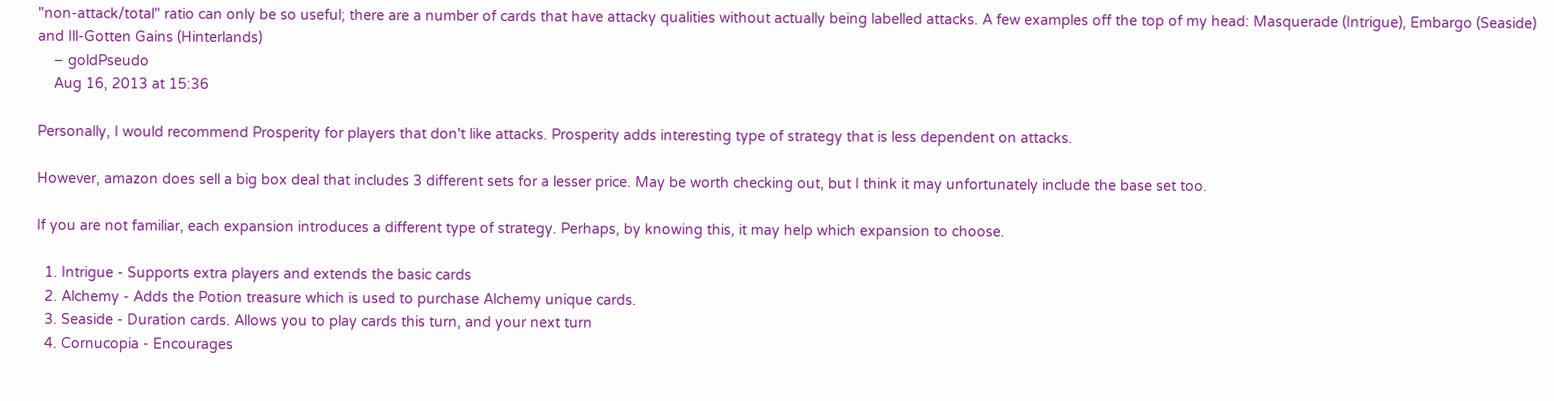"non-attack/total" ratio can only be so useful; there are a number of cards that have attacky qualities without actually being labelled attacks. A few examples off the top of my head: Masquerade (Intrigue), Embargo (Seaside) and Ill-Gotten Gains (Hinterlands)
    – goldPseudo
    Aug 16, 2013 at 15:36

Personally, I would recommend Prosperity for players that don't like attacks. Prosperity adds interesting type of strategy that is less dependent on attacks.

However, amazon does sell a big box deal that includes 3 different sets for a lesser price. May be worth checking out, but I think it may unfortunately include the base set too.

If you are not familiar, each expansion introduces a different type of strategy. Perhaps, by knowing this, it may help which expansion to choose.

  1. Intrigue - Supports extra players and extends the basic cards
  2. Alchemy - Adds the Potion treasure which is used to purchase Alchemy unique cards.
  3. Seaside - Duration cards. Allows you to play cards this turn, and your next turn
  4. Cornucopia - Encourages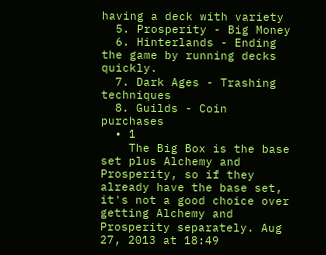having a deck with variety
  5. Prosperity - Big Money
  6. Hinterlands - Ending the game by running decks quickly.
  7. Dark Ages - Trashing techniques
  8. Guilds - Coin purchases
  • 1
    The Big Box is the base set plus Alchemy and Prosperity, so if they already have the base set, it's not a good choice over getting Alchemy and Prosperity separately. Aug 27, 2013 at 18:49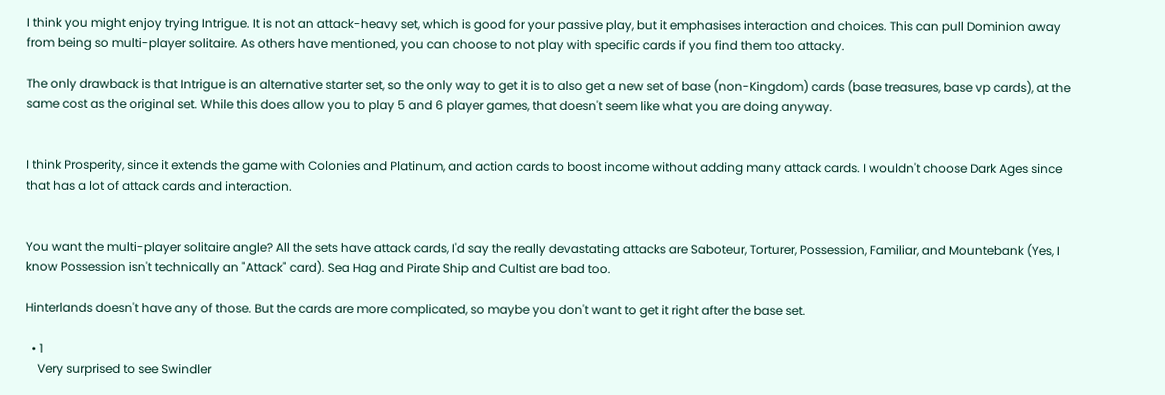I think you might enjoy trying Intrigue. It is not an attack-heavy set, which is good for your passive play, but it emphasises interaction and choices. This can pull Dominion away from being so multi-player solitaire. As others have mentioned, you can choose to not play with specific cards if you find them too attacky.

The only drawback is that Intrigue is an alternative starter set, so the only way to get it is to also get a new set of base (non-Kingdom) cards (base treasures, base vp cards), at the same cost as the original set. While this does allow you to play 5 and 6 player games, that doesn't seem like what you are doing anyway.


I think Prosperity, since it extends the game with Colonies and Platinum, and action cards to boost income without adding many attack cards. I wouldn't choose Dark Ages since that has a lot of attack cards and interaction.


You want the multi-player solitaire angle? All the sets have attack cards, I'd say the really devastating attacks are Saboteur, Torturer, Possession, Familiar, and Mountebank (Yes, I know Possession isn't technically an "Attack" card). Sea Hag and Pirate Ship and Cultist are bad too.

Hinterlands doesn't have any of those. But the cards are more complicated, so maybe you don't want to get it right after the base set.

  • 1
    Very surprised to see Swindler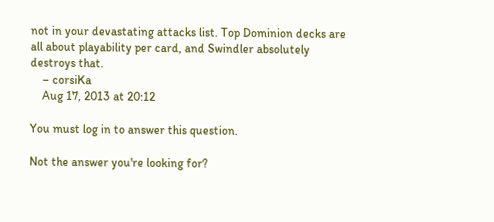not in your devastating attacks list. Top Dominion decks are all about playability per card, and Swindler absolutely destroys that.
    – corsiKa
    Aug 17, 2013 at 20:12

You must log in to answer this question.

Not the answer you're looking for?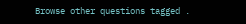Browse other questions tagged .